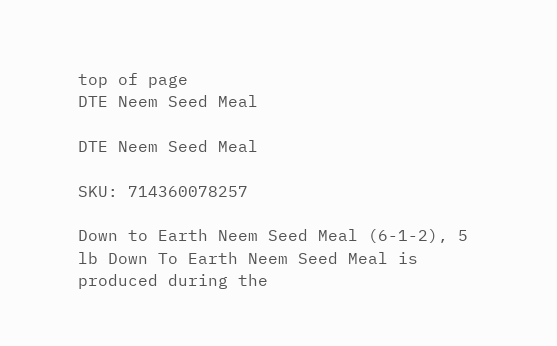top of page
DTE Neem Seed Meal

DTE Neem Seed Meal

SKU: 714360078257

Down to Earth Neem Seed Meal (6-1-2), 5 lb Down To Earth Neem Seed Meal is produced during the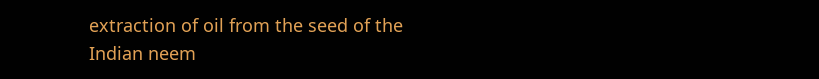extraction of oil from the seed of the Indian neem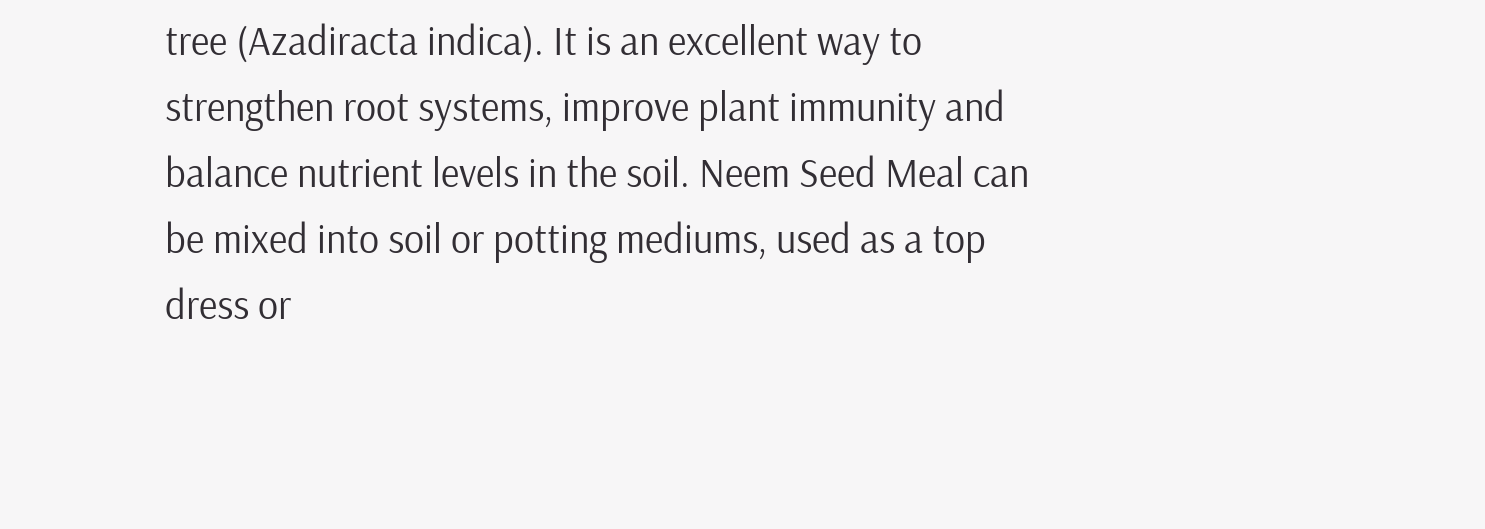tree (Azadiracta indica). It is an excellent way to strengthen root systems, improve plant immunity and balance nutrient levels in the soil. Neem Seed Meal can be mixed into soil or potting mediums, used as a top dress or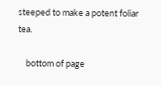steeped to make a potent foliar tea.

    bottom of page